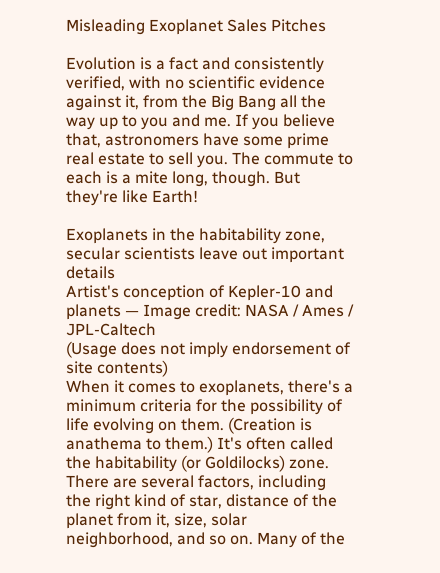Misleading Exoplanet Sales Pitches

Evolution is a fact and consistently verified, with no scientific evidence against it, from the Big Bang all the way up to you and me. If you believe that, astronomers have some prime real estate to sell you. The commute to each is a mite long, though. But they're like Earth!

Exoplanets in the habitability zone, secular scientists leave out important details
Artist's conception of Kepler-10 and planets — Image credit: NASA / Ames / JPL-Caltech
(Usage does not imply endorsement of site contents)
When it comes to exoplanets, there's a minimum criteria for the possibility of life evolving on them. (Creation is anathema to them.) It's often called the habitability (or Goldilocks) zone. There are several factors, including the right kind of star, distance of the planet from it, size, solar neighborhood, and so on. Many of the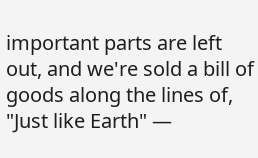important parts are left out, and we're sold a bill of goods along the lines of, "Just like Earth" —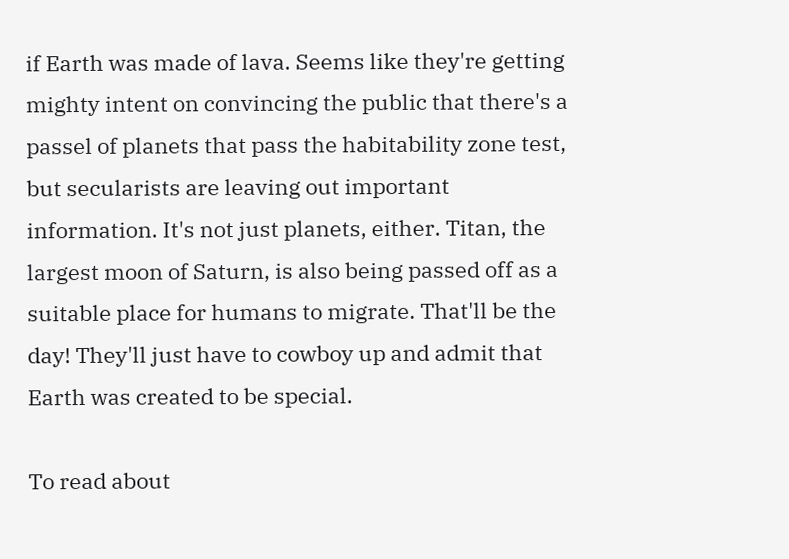if Earth was made of lava. Seems like they're getting mighty intent on convincing the public that there's a passel of planets that pass the habitability zone test, but secularists are leaving out important information. It's not just planets, either. Titan, the largest moon of Saturn, is also being passed off as a suitable place for humans to migrate. That'll be the day! They'll just have to cowboy up and admit that Earth was created to be special.

To read about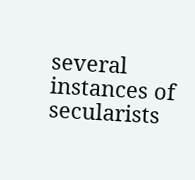several instances of secularists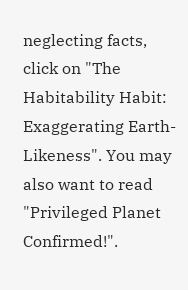neglecting facts, click on "The Habitability Habit: Exaggerating Earth-Likeness". You may also want to read "Privileged Planet Confirmed!".